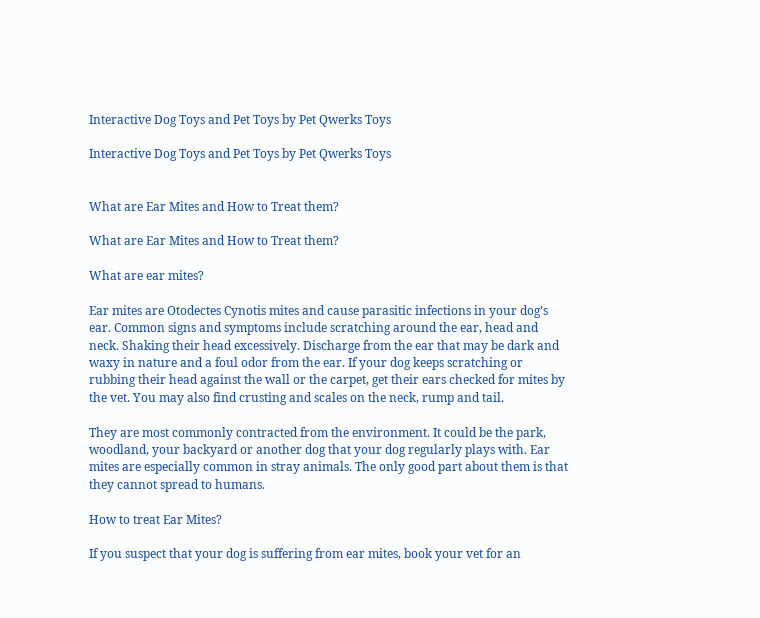Interactive Dog Toys and Pet Toys by Pet Qwerks Toys

Interactive Dog Toys and Pet Toys by Pet Qwerks Toys


What are Ear Mites and How to Treat them?

What are Ear Mites and How to Treat them?

What are ear mites?

Ear mites are Otodectes Cynotis mites and cause parasitic infections in your dog’s ear. Common signs and symptoms include scratching around the ear, head and neck. Shaking their head excessively. Discharge from the ear that may be dark and waxy in nature and a foul odor from the ear. If your dog keeps scratching or rubbing their head against the wall or the carpet, get their ears checked for mites by the vet. You may also find crusting and scales on the neck, rump and tail.

They are most commonly contracted from the environment. It could be the park, woodland, your backyard or another dog that your dog regularly plays with. Ear mites are especially common in stray animals. The only good part about them is that they cannot spread to humans.

How to treat Ear Mites?

If you suspect that your dog is suffering from ear mites, book your vet for an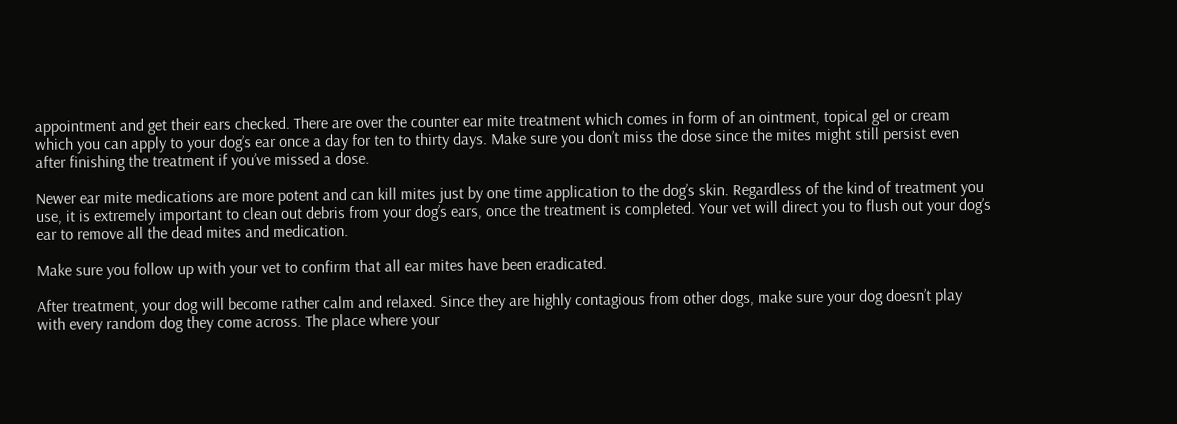appointment and get their ears checked. There are over the counter ear mite treatment which comes in form of an ointment, topical gel or cream which you can apply to your dog’s ear once a day for ten to thirty days. Make sure you don’t miss the dose since the mites might still persist even after finishing the treatment if you’ve missed a dose.

Newer ear mite medications are more potent and can kill mites just by one time application to the dog’s skin. Regardless of the kind of treatment you use, it is extremely important to clean out debris from your dog’s ears, once the treatment is completed. Your vet will direct you to flush out your dog’s ear to remove all the dead mites and medication.

Make sure you follow up with your vet to confirm that all ear mites have been eradicated.

After treatment, your dog will become rather calm and relaxed. Since they are highly contagious from other dogs, make sure your dog doesn’t play with every random dog they come across. The place where your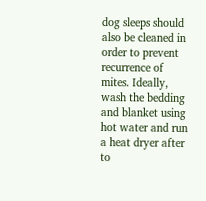dog sleeps should also be cleaned in order to prevent recurrence of mites. Ideally, wash the bedding and blanket using hot water and run a heat dryer after to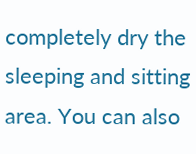completely dry the sleeping and sitting area. You can also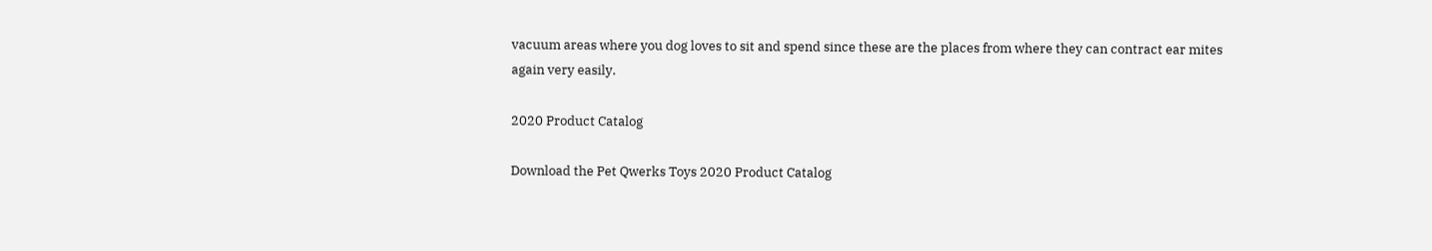vacuum areas where you dog loves to sit and spend since these are the places from where they can contract ear mites again very easily.

2020 Product Catalog

Download the Pet Qwerks Toys 2020 Product Catalog